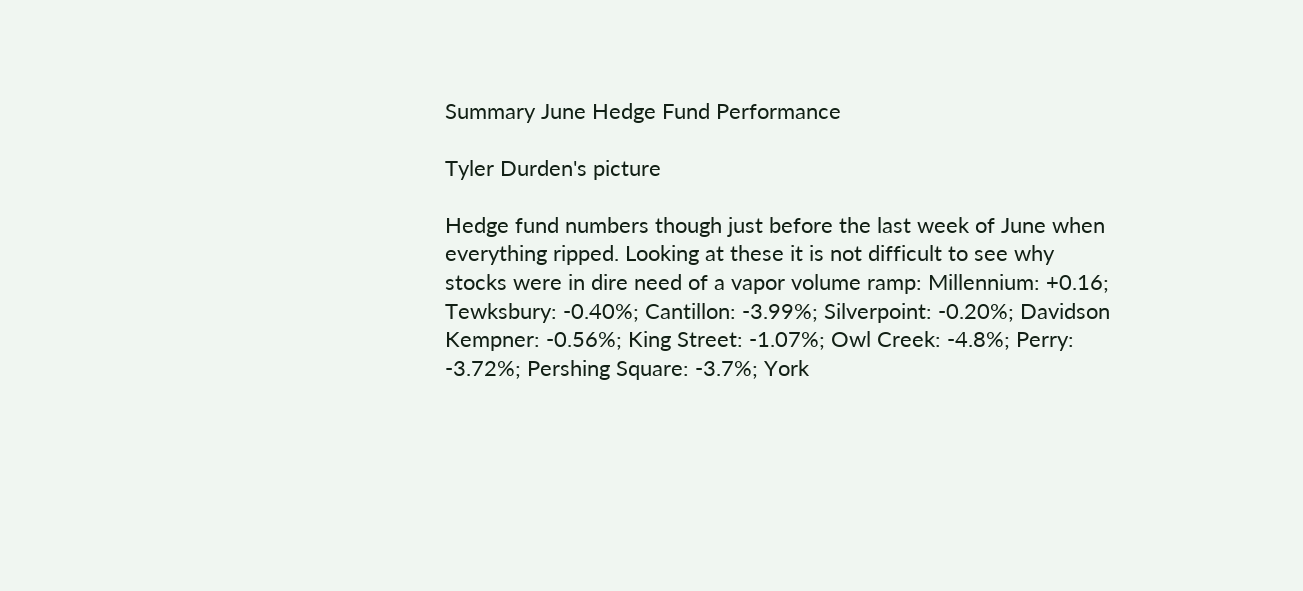Summary June Hedge Fund Performance

Tyler Durden's picture

Hedge fund numbers though just before the last week of June when everything ripped. Looking at these it is not difficult to see why stocks were in dire need of a vapor volume ramp: Millennium: +0.16; Tewksbury: -0.40%; Cantillon: -3.99%; Silverpoint: -0.20%; Davidson Kempner: -0.56%; King Street: -1.07%; Owl Creek: -4.8%; Perry: -3.72%; Pershing Square: -3.7%; York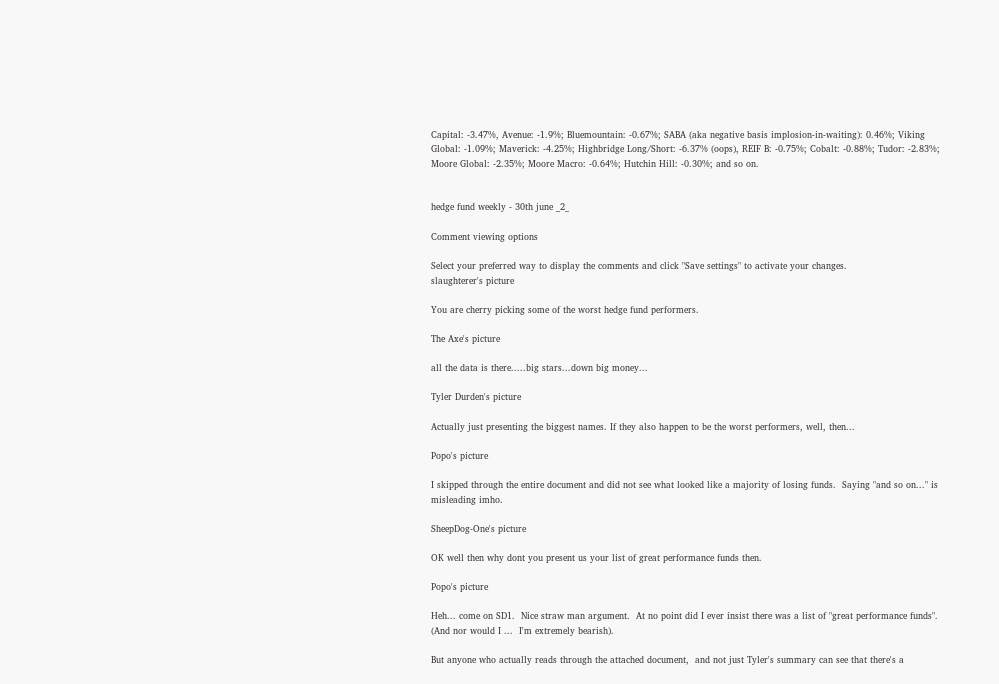Capital: -3.47%, Avenue: -1.9%; Bluemountain: -0.67%; SABA (aka negative basis implosion-in-waiting): 0.46%; Viking Global: -1.09%; Maverick: -4.25%; Highbridge Long/Short: -6.37% (oops), REIF B: -0.75%; Cobalt: -0.88%; Tudor: -2.83%; Moore Global: -2.35%; Moore Macro: -0.64%; Hutchin Hill: -0.30%; and so on.


hedge fund weekly - 30th june _2_

Comment viewing options

Select your preferred way to display the comments and click "Save settings" to activate your changes.
slaughterer's picture

You are cherry picking some of the worst hedge fund performers.

The Axe's picture

all the data is there.....big stars...down big money...

Tyler Durden's picture

Actually just presenting the biggest names. If they also happen to be the worst performers, well, then...

Popo's picture

I skipped through the entire document and did not see what looked like a majority of losing funds.  Saying "and so on..." is misleading imho.

SheepDog-One's picture

OK well then why dont you present us your list of great performance funds then.

Popo's picture

Heh... come on SD1.  Nice straw man argument.  At no point did I ever insist there was a list of "great performance funds".  (And nor would I ...  I'm extremely bearish).

But anyone who actually reads through the attached document,  and not just Tyler's summary can see that there's a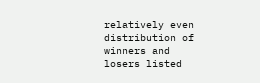relatively even distribution of winners and losers listed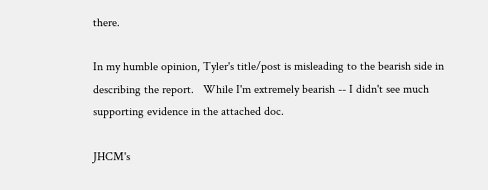there.

In my humble opinion, Tyler's title/post is misleading to the bearish side in describing the report.   While I'm extremely bearish -- I didn't see much supporting evidence in the attached doc.

JHCM's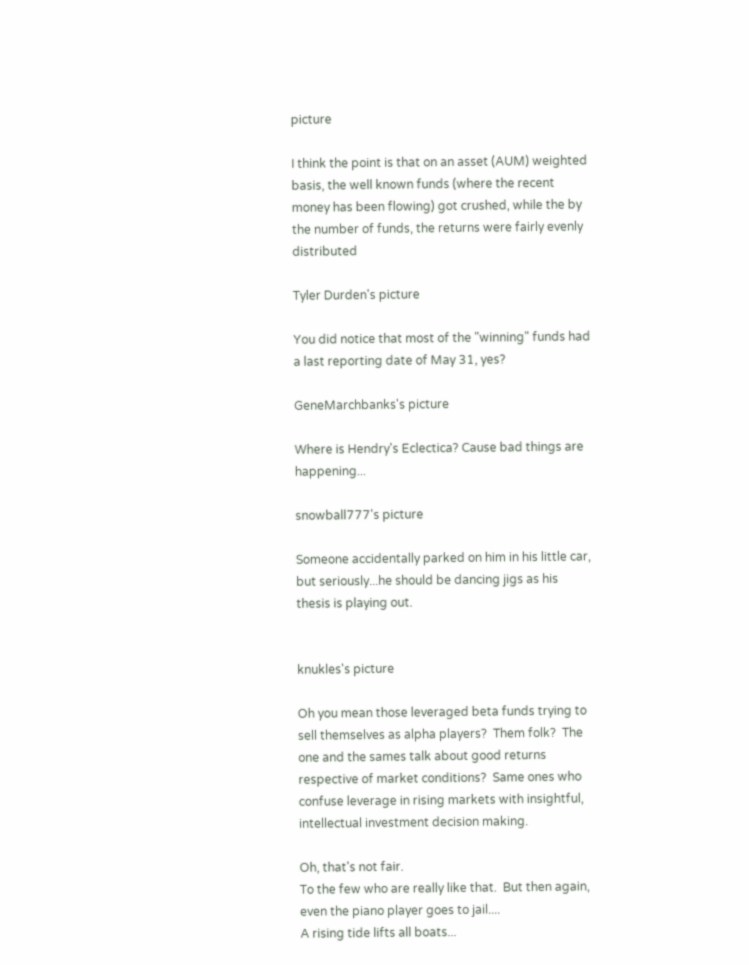picture

I think the point is that on an asset (AUM) weighted basis, the well known funds (where the recent money has been flowing) got crushed, while the by the number of funds, the returns were fairly evenly distributed

Tyler Durden's picture

You did notice that most of the "winning" funds had a last reporting date of May 31, yes?

GeneMarchbanks's picture

Where is Hendry's Eclectica? Cause bad things are happening...

snowball777's picture

Someone accidentally parked on him in his little car, but seriously...he should be dancing jigs as his thesis is playing out.


knukles's picture

Oh you mean those leveraged beta funds trying to sell themselves as alpha players?  Them folk?  The one and the sames talk about good returns respective of market conditions?  Same ones who confuse leverage in rising markets with insightful, intellectual investment decision making.

Oh, that's not fair.
To the few who are really like that.  But then again, even the piano player goes to jail....
A rising tide lifts all boats...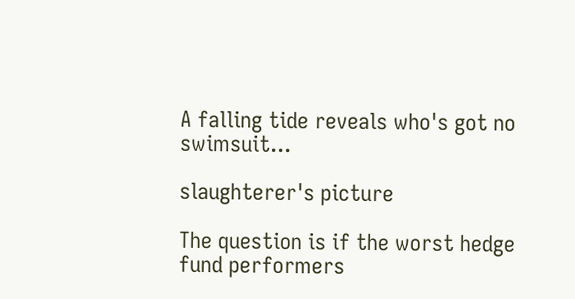A falling tide reveals who's got no swimsuit...

slaughterer's picture

The question is if the worst hedge fund performers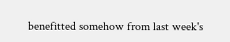benefitted somehow from last week's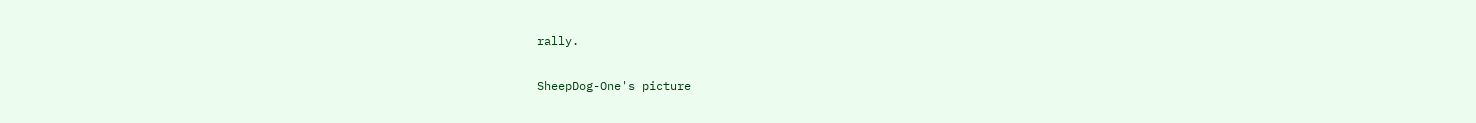rally.

SheepDog-One's picture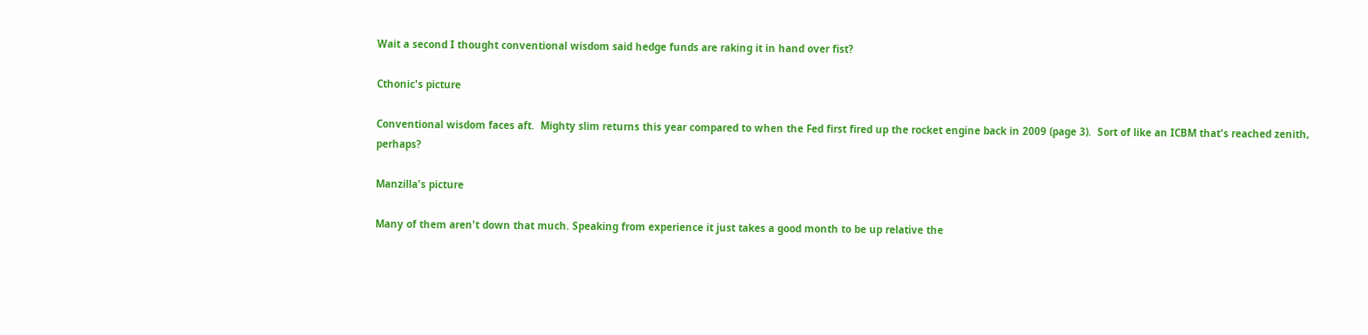Wait a second I thought conventional wisdom said hedge funds are raking it in hand over fist?

Cthonic's picture

Conventional wisdom faces aft.  Mighty slim returns this year compared to when the Fed first fired up the rocket engine back in 2009 (page 3).  Sort of like an ICBM that's reached zenith, perhaps?

Manzilla's picture

Many of them aren't down that much. Speaking from experience it just takes a good month to be up relative the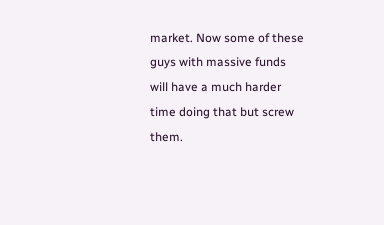market. Now some of these guys with massive funds will have a much harder time doing that but screw them.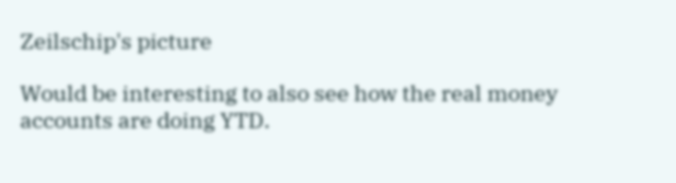Zeilschip's picture

Would be interesting to also see how the real money accounts are doing YTD.